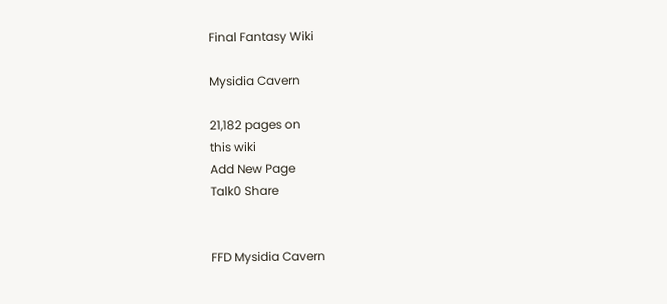Final Fantasy Wiki

Mysidia Cavern

21,182 pages on
this wiki
Add New Page
Talk0 Share


FFD Mysidia Cavern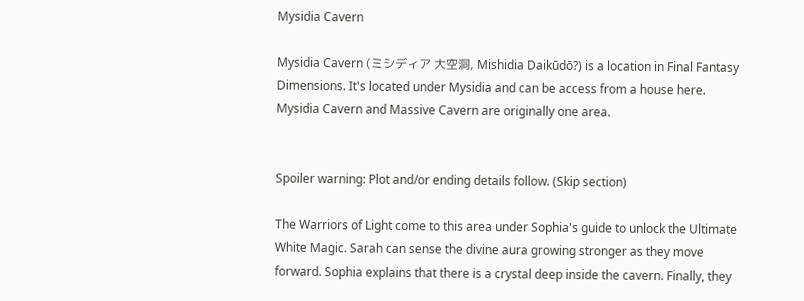Mysidia Cavern

Mysidia Cavern (ミシディア 大空洞, Mishidia Daikūdō?) is a location in Final Fantasy Dimensions. It's located under Mysidia and can be access from a house here. Mysidia Cavern and Massive Cavern are originally one area.


Spoiler warning: Plot and/or ending details follow. (Skip section)

The Warriors of Light come to this area under Sophia's guide to unlock the Ultimate White Magic. Sarah can sense the divine aura growing stronger as they move forward. Sophia explains that there is a crystal deep inside the cavern. Finally, they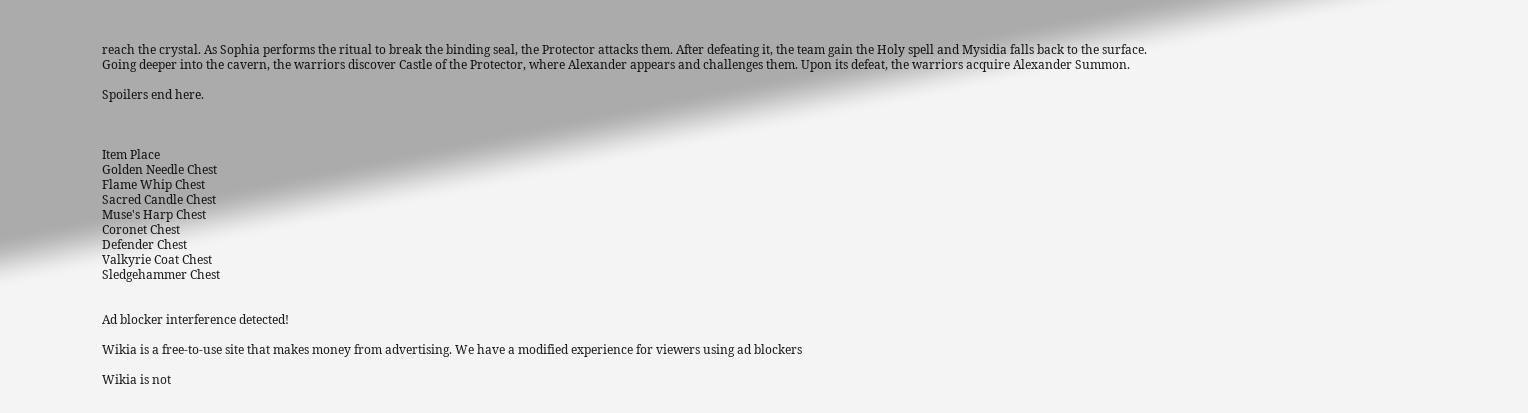reach the crystal. As Sophia performs the ritual to break the binding seal, the Protector attacks them. After defeating it, the team gain the Holy spell and Mysidia falls back to the surface.
Going deeper into the cavern, the warriors discover Castle of the Protector, where Alexander appears and challenges them. Upon its defeat, the warriors acquire Alexander Summon.

Spoilers end here.



Item Place
Golden Needle Chest
Flame Whip Chest
Sacred Candle Chest
Muse's Harp Chest
Coronet Chest
Defender Chest
Valkyrie Coat Chest
Sledgehammer Chest


Ad blocker interference detected!

Wikia is a free-to-use site that makes money from advertising. We have a modified experience for viewers using ad blockers

Wikia is not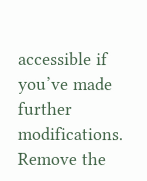accessible if you’ve made further modifications. Remove the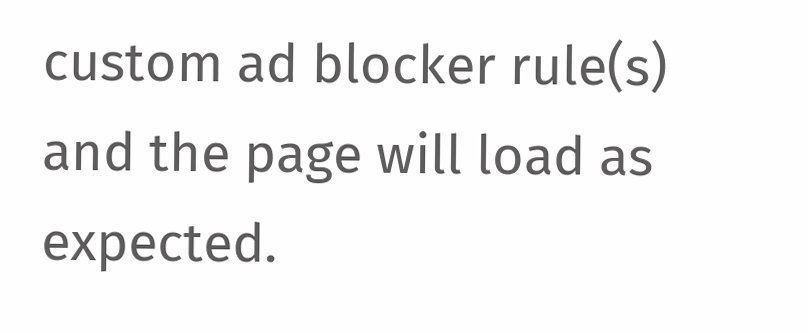custom ad blocker rule(s) and the page will load as expected.